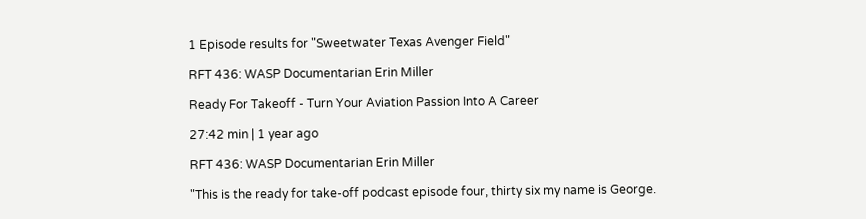1 Episode results for "Sweetwater Texas Avenger Field"

RFT 436: WASP Documentarian Erin Miller

Ready For Takeoff - Turn Your Aviation Passion Into A Career

27:42 min | 1 year ago

RFT 436: WASP Documentarian Erin Miller

"This is the ready for take-off podcast episode four, thirty six my name is George.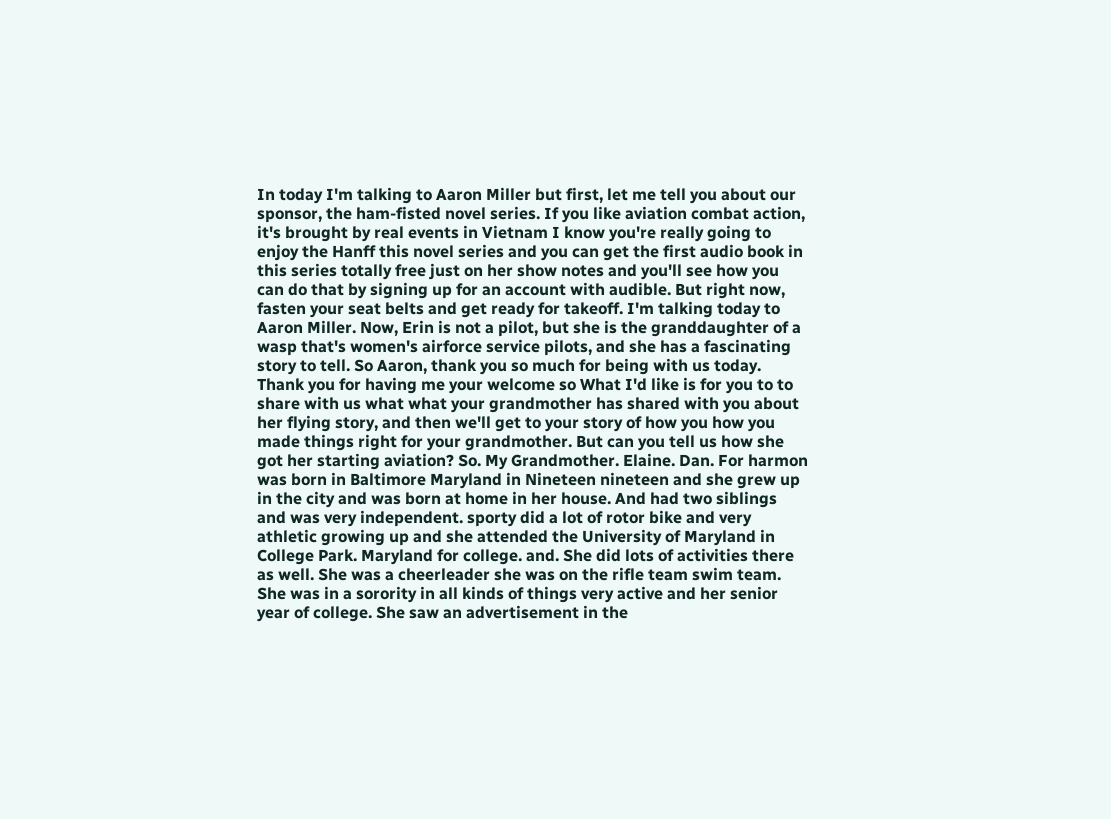In today I'm talking to Aaron Miller but first, let me tell you about our sponsor, the ham-fisted novel series. If you like aviation combat action, it's brought by real events in Vietnam I know you're really going to enjoy the Hanff this novel series and you can get the first audio book in this series totally free just on her show notes and you'll see how you can do that by signing up for an account with audible. But right now, fasten your seat belts and get ready for takeoff. I'm talking today to Aaron Miller. Now, Erin is not a pilot, but she is the granddaughter of a wasp that's women's airforce service pilots, and she has a fascinating story to tell. So Aaron, thank you so much for being with us today. Thank you for having me your welcome so What I'd like is for you to to share with us what what your grandmother has shared with you about her flying story, and then we'll get to your story of how you how you made things right for your grandmother. But can you tell us how she got her starting aviation? So. My Grandmother. Elaine. Dan. For harmon was born in Baltimore Maryland in Nineteen nineteen and she grew up in the city and was born at home in her house. And had two siblings and was very independent. sporty did a lot of rotor bike and very athletic growing up and she attended the University of Maryland in College Park. Maryland for college. and. She did lots of activities there as well. She was a cheerleader she was on the rifle team swim team. She was in a sorority in all kinds of things very active and her senior year of college. She saw an advertisement in the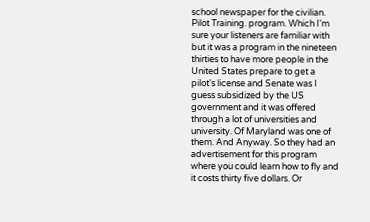school newspaper for the civilian. Pilot Training. program. Which I'm sure your listeners are familiar with but it was a program in the nineteen thirties to have more people in the United States prepare to get a pilot's license and Senate was I guess subsidized by the US government and it was offered through a lot of universities and university. Of Maryland was one of them. And Anyway. So they had an advertisement for this program where you could learn how to fly and it costs thirty five dollars. Or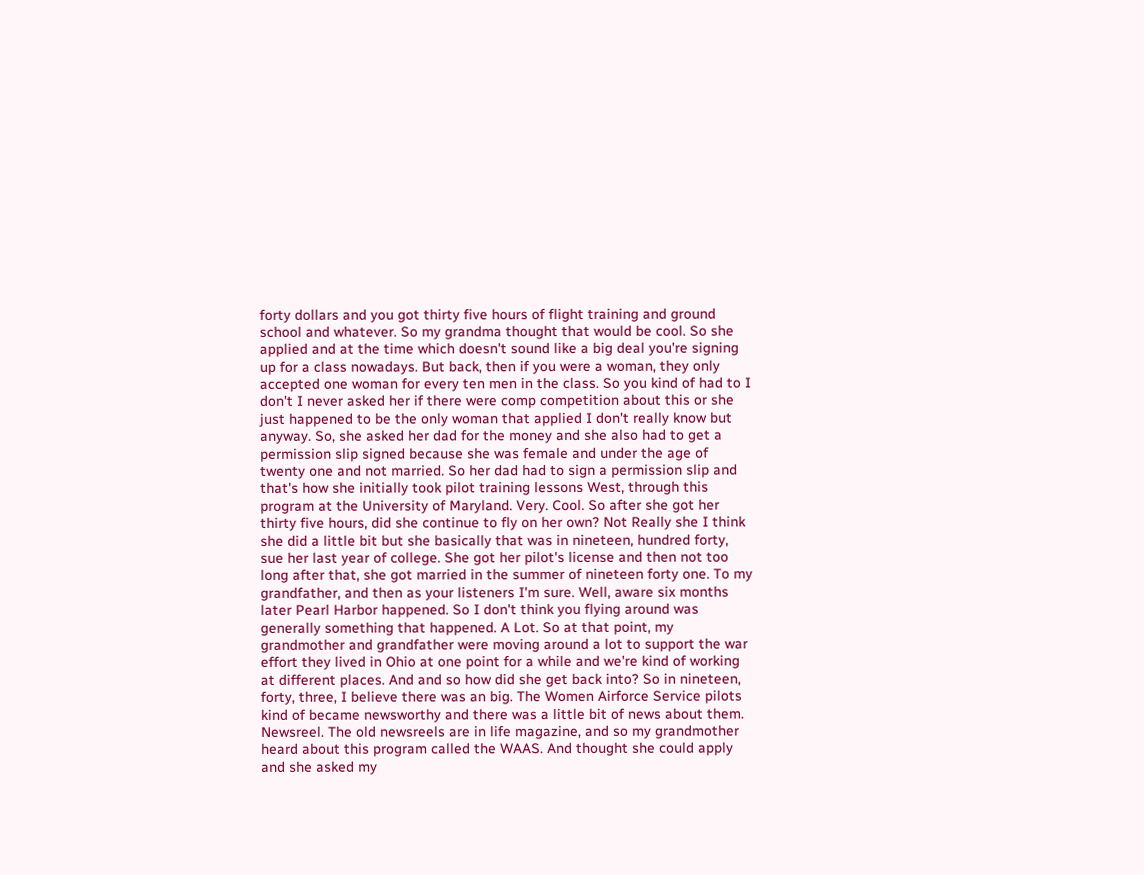forty dollars and you got thirty five hours of flight training and ground school and whatever. So my grandma thought that would be cool. So she applied and at the time which doesn't sound like a big deal you're signing up for a class nowadays. But back, then if you were a woman, they only accepted one woman for every ten men in the class. So you kind of had to I don't I never asked her if there were comp competition about this or she just happened to be the only woman that applied I don't really know but anyway. So, she asked her dad for the money and she also had to get a permission slip signed because she was female and under the age of twenty one and not married. So her dad had to sign a permission slip and that's how she initially took pilot training lessons West, through this program at the University of Maryland. Very. Cool. So after she got her thirty five hours, did she continue to fly on her own? Not Really she I think she did a little bit but she basically that was in nineteen, hundred forty, sue her last year of college. She got her pilot's license and then not too long after that, she got married in the summer of nineteen forty one. To my grandfather, and then as your listeners I'm sure. Well, aware six months later Pearl Harbor happened. So I don't think you flying around was generally something that happened. A Lot. So at that point, my grandmother and grandfather were moving around a lot to support the war effort they lived in Ohio at one point for a while and we're kind of working at different places. And and so how did she get back into? So in nineteen, forty, three, I believe there was an big. The Women Airforce Service pilots kind of became newsworthy and there was a little bit of news about them. Newsreel. The old newsreels are in life magazine, and so my grandmother heard about this program called the WAAS. And thought she could apply and she asked my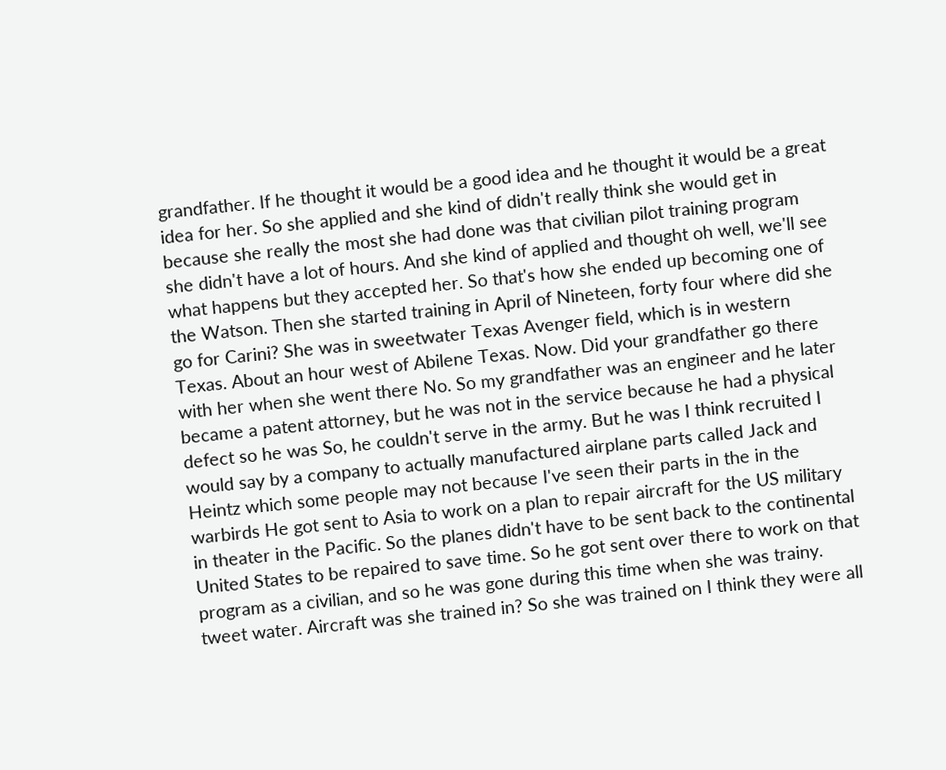grandfather. If he thought it would be a good idea and he thought it would be a great idea for her. So she applied and she kind of didn't really think she would get in because she really the most she had done was that civilian pilot training program she didn't have a lot of hours. And she kind of applied and thought oh well, we'll see what happens but they accepted her. So that's how she ended up becoming one of the Watson. Then she started training in April of Nineteen, forty four where did she go for Carini? She was in sweetwater Texas Avenger field, which is in western Texas. About an hour west of Abilene Texas. Now. Did your grandfather go there with her when she went there No. So my grandfather was an engineer and he later became a patent attorney, but he was not in the service because he had a physical defect so he was So, he couldn't serve in the army. But he was I think recruited I would say by a company to actually manufactured airplane parts called Jack and Heintz which some people may not because I've seen their parts in the in the warbirds He got sent to Asia to work on a plan to repair aircraft for the US military in theater in the Pacific. So the planes didn't have to be sent back to the continental United States to be repaired to save time. So he got sent over there to work on that program as a civilian, and so he was gone during this time when she was trainy. tweet water. Aircraft was she trained in? So she was trained on I think they were all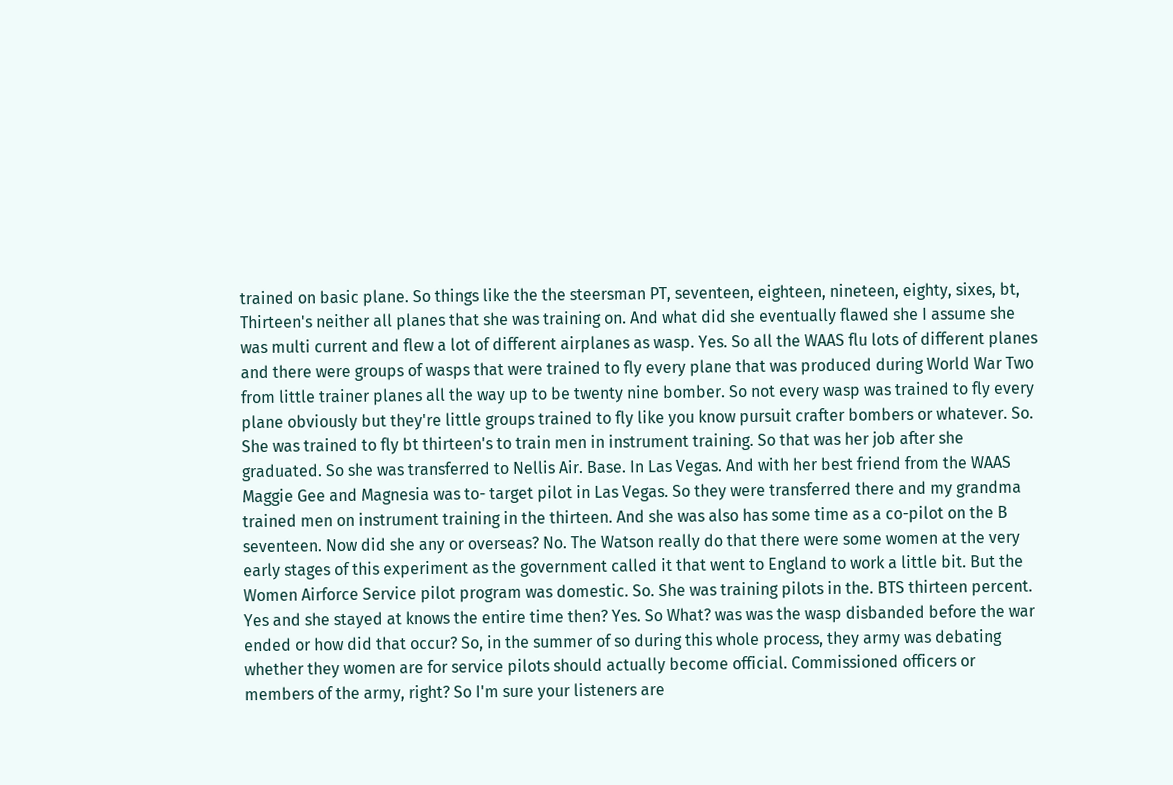trained on basic plane. So things like the the steersman PT, seventeen, eighteen, nineteen, eighty, sixes, bt, Thirteen's neither all planes that she was training on. And what did she eventually flawed she I assume she was multi current and flew a lot of different airplanes as wasp. Yes. So all the WAAS flu lots of different planes and there were groups of wasps that were trained to fly every plane that was produced during World War Two from little trainer planes all the way up to be twenty nine bomber. So not every wasp was trained to fly every plane obviously but they're little groups trained to fly like you know pursuit crafter bombers or whatever. So. She was trained to fly bt thirteen's to train men in instrument training. So that was her job after she graduated. So she was transferred to Nellis Air. Base. In Las Vegas. And with her best friend from the WAAS Maggie Gee and Magnesia was to- target pilot in Las Vegas. So they were transferred there and my grandma trained men on instrument training in the thirteen. And she was also has some time as a co-pilot on the B seventeen. Now did she any or overseas? No. The Watson really do that there were some women at the very early stages of this experiment as the government called it that went to England to work a little bit. But the Women Airforce Service pilot program was domestic. So. She was training pilots in the. BTS thirteen percent. Yes and she stayed at knows the entire time then? Yes. So What? was was the wasp disbanded before the war ended or how did that occur? So, in the summer of so during this whole process, they army was debating whether they women are for service pilots should actually become official. Commissioned officers or members of the army, right? So I'm sure your listeners are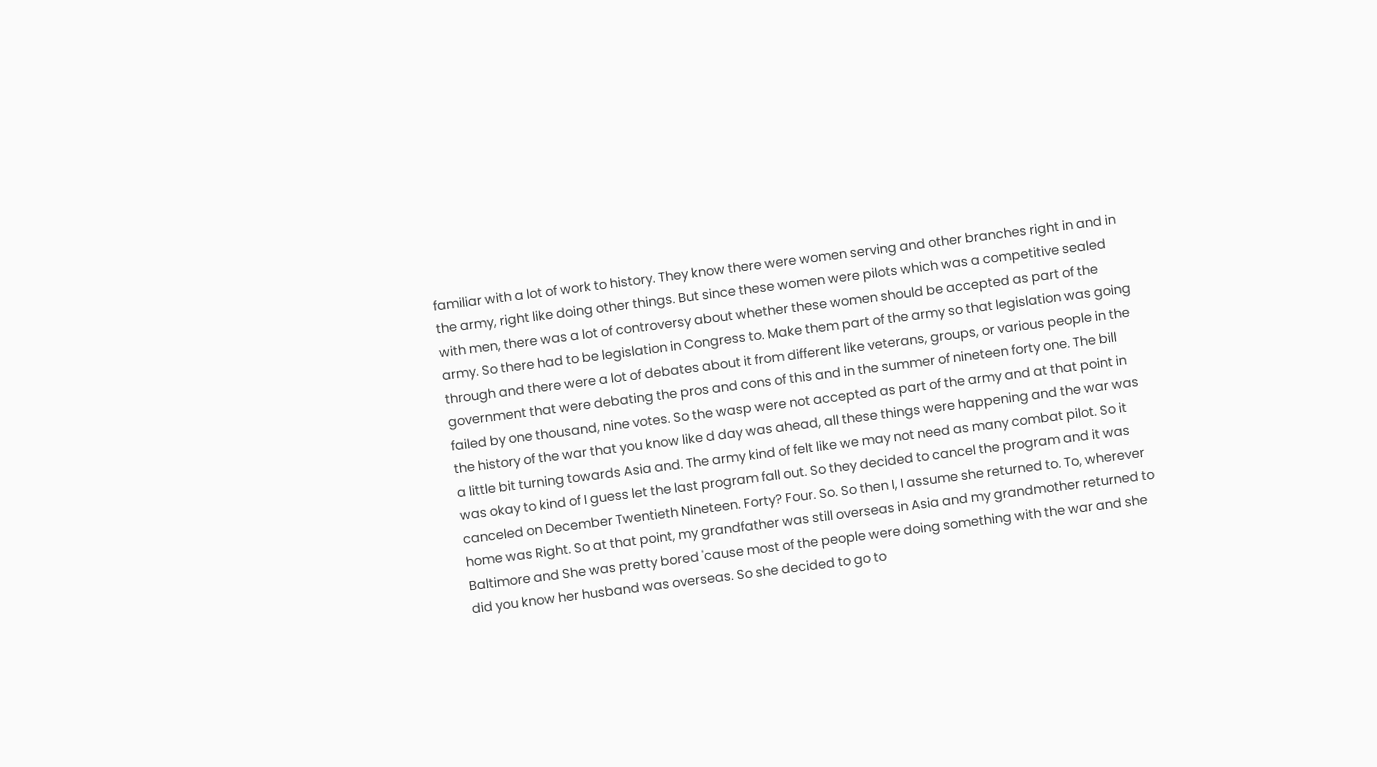familiar with a lot of work to history. They know there were women serving and other branches right in and in the army, right like doing other things. But since these women were pilots which was a competitive sealed with men, there was a lot of controversy about whether these women should be accepted as part of the army. So there had to be legislation in Congress to. Make them part of the army so that legislation was going through and there were a lot of debates about it from different like veterans, groups, or various people in the government that were debating the pros and cons of this and in the summer of nineteen forty one. The bill failed by one thousand, nine votes. So the wasp were not accepted as part of the army and at that point in the history of the war that you know like d day was ahead, all these things were happening and the war was a little bit turning towards Asia and. The army kind of felt like we may not need as many combat pilot. So it was okay to kind of I guess let the last program fall out. So they decided to cancel the program and it was canceled on December Twentieth Nineteen. Forty? Four. So. So then I, I assume she returned to. To, wherever home was Right. So at that point, my grandfather was still overseas in Asia and my grandmother returned to Baltimore and She was pretty bored 'cause most of the people were doing something with the war and she did you know her husband was overseas. So she decided to go to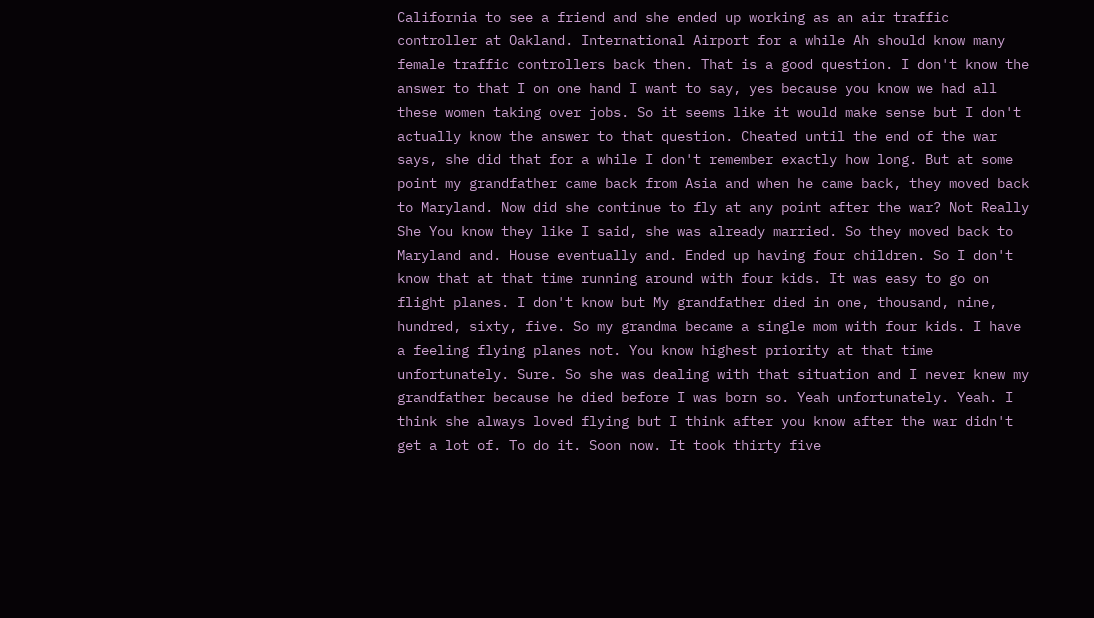California to see a friend and she ended up working as an air traffic controller at Oakland. International Airport for a while Ah should know many female traffic controllers back then. That is a good question. I don't know the answer to that I on one hand I want to say, yes because you know we had all these women taking over jobs. So it seems like it would make sense but I don't actually know the answer to that question. Cheated until the end of the war says, she did that for a while I don't remember exactly how long. But at some point my grandfather came back from Asia and when he came back, they moved back to Maryland. Now did she continue to fly at any point after the war? Not Really She You know they like I said, she was already married. So they moved back to Maryland and. House eventually and. Ended up having four children. So I don't know that at that time running around with four kids. It was easy to go on flight planes. I don't know but My grandfather died in one, thousand, nine, hundred, sixty, five. So my grandma became a single mom with four kids. I have a feeling flying planes not. You know highest priority at that time unfortunately. Sure. So she was dealing with that situation and I never knew my grandfather because he died before I was born so. Yeah unfortunately. Yeah. I think she always loved flying but I think after you know after the war didn't get a lot of. To do it. Soon now. It took thirty five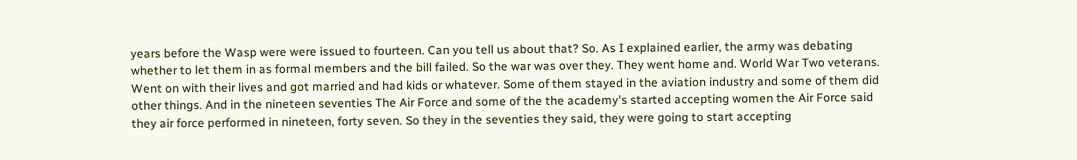years before the Wasp were were issued to fourteen. Can you tell us about that? So. As I explained earlier, the army was debating whether to let them in as formal members and the bill failed. So the war was over they. They went home and. World War Two veterans. Went on with their lives and got married and had kids or whatever. Some of them stayed in the aviation industry and some of them did other things. And in the nineteen seventies The Air Force and some of the the academy's started accepting women the Air Force said they air force performed in nineteen, forty seven. So they in the seventies they said, they were going to start accepting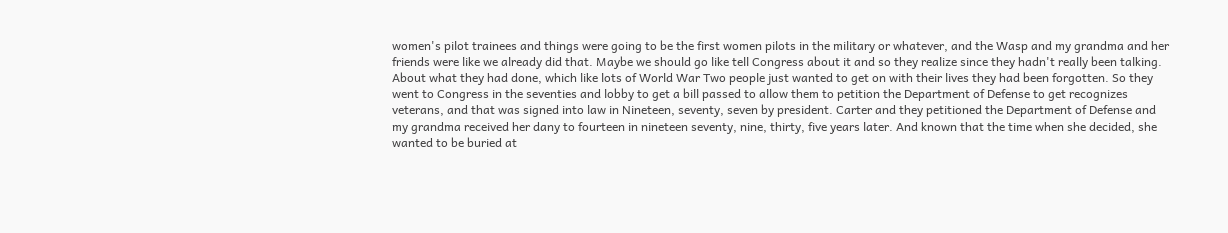women's pilot trainees and things were going to be the first women pilots in the military or whatever, and the Wasp and my grandma and her friends were like we already did that. Maybe we should go like tell Congress about it and so they realize since they hadn't really been talking. About what they had done, which like lots of World War Two people just wanted to get on with their lives they had been forgotten. So they went to Congress in the seventies and lobby to get a bill passed to allow them to petition the Department of Defense to get recognizes veterans, and that was signed into law in Nineteen, seventy, seven by president. Carter and they petitioned the Department of Defense and my grandma received her dany to fourteen in nineteen seventy, nine, thirty, five years later. And known that the time when she decided, she wanted to be buried at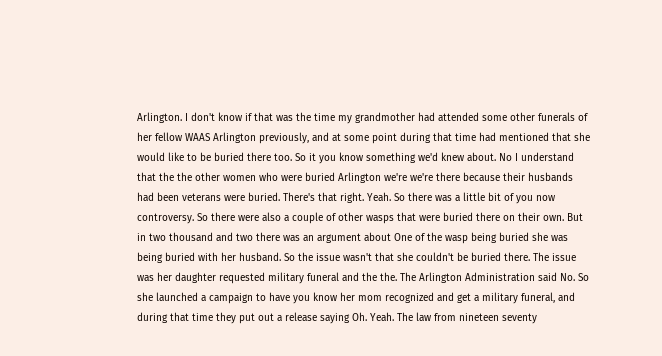Arlington. I don't know if that was the time my grandmother had attended some other funerals of her fellow WAAS Arlington previously, and at some point during that time had mentioned that she would like to be buried there too. So it you know something we'd knew about. No I understand that the the other women who were buried Arlington we're we're there because their husbands had been veterans were buried. There's that right. Yeah. So there was a little bit of you now controversy. So there were also a couple of other wasps that were buried there on their own. But in two thousand and two there was an argument about One of the wasp being buried she was being buried with her husband. So the issue wasn't that she couldn't be buried there. The issue was her daughter requested military funeral and the the. The Arlington Administration said No. So she launched a campaign to have you know her mom recognized and get a military funeral, and during that time they put out a release saying Oh. Yeah. The law from nineteen seventy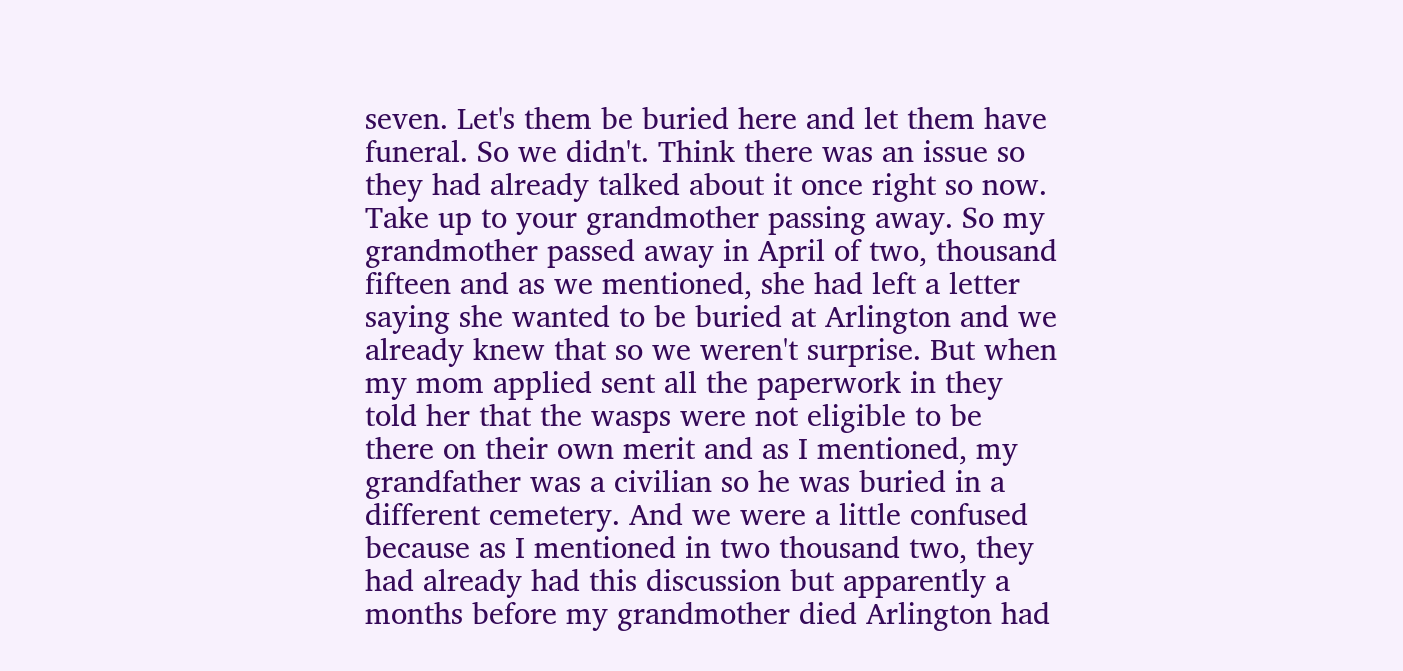seven. Let's them be buried here and let them have funeral. So we didn't. Think there was an issue so they had already talked about it once right so now. Take up to your grandmother passing away. So my grandmother passed away in April of two, thousand fifteen and as we mentioned, she had left a letter saying she wanted to be buried at Arlington and we already knew that so we weren't surprise. But when my mom applied sent all the paperwork in they told her that the wasps were not eligible to be there on their own merit and as I mentioned, my grandfather was a civilian so he was buried in a different cemetery. And we were a little confused because as I mentioned in two thousand two, they had already had this discussion but apparently a months before my grandmother died Arlington had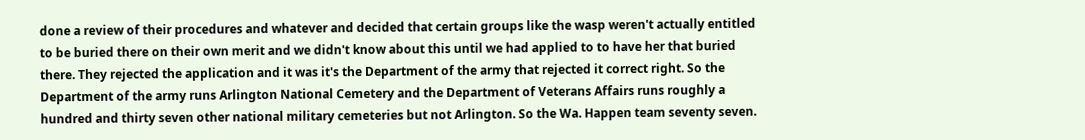done a review of their procedures and whatever and decided that certain groups like the wasp weren't actually entitled to be buried there on their own merit and we didn't know about this until we had applied to to have her that buried there. They rejected the application and it was it's the Department of the army that rejected it correct right. So the Department of the army runs Arlington National Cemetery and the Department of Veterans Affairs runs roughly a hundred and thirty seven other national military cemeteries but not Arlington. So the Wa. Happen team seventy seven.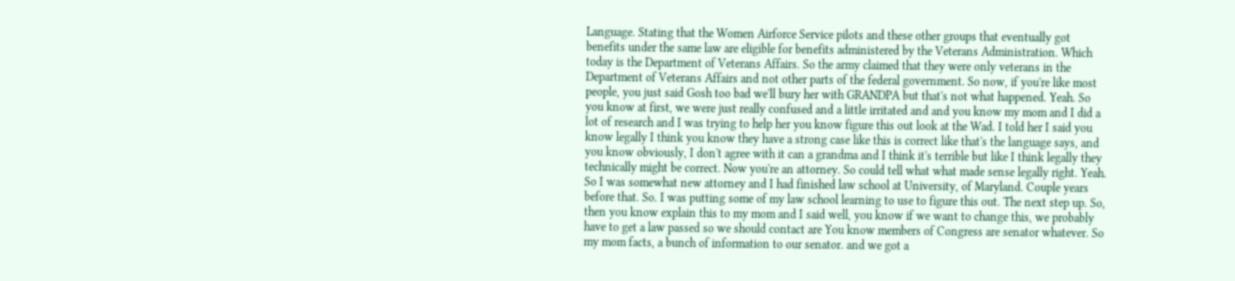Language. Stating that the Women Airforce Service pilots and these other groups that eventually got benefits under the same law are eligible for benefits administered by the Veterans Administration. Which today is the Department of Veterans Affairs. So the army claimed that they were only veterans in the Department of Veterans Affairs and not other parts of the federal government. So now, if you're like most people, you just said Gosh too bad we'll bury her with GRANDPA but that's not what happened. Yeah. So you know at first, we were just really confused and a little irritated and and you know my mom and I did a lot of research and I was trying to help her you know figure this out look at the Wad. I told her I said you know legally I think you know they have a strong case like this is correct like that's the language says, and you know obviously, I don't agree with it can a grandma and I think it's terrible but like I think legally they technically might be correct. Now you're an attorney. So could tell what what made sense legally right. Yeah. So I was somewhat new attorney and I had finished law school at University, of Maryland. Couple years before that. So. I was putting some of my law school learning to use to figure this out. The next step up. So, then you know explain this to my mom and I said well, you know if we want to change this, we probably have to get a law passed so we should contact are You know members of Congress are senator whatever. So my mom facts, a bunch of information to our senator. and we got a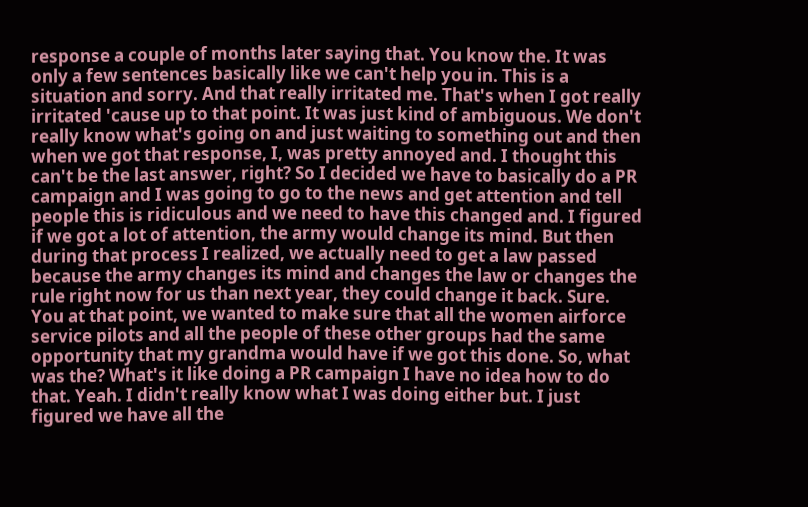response a couple of months later saying that. You know the. It was only a few sentences basically like we can't help you in. This is a situation and sorry. And that really irritated me. That's when I got really irritated 'cause up to that point. It was just kind of ambiguous. We don't really know what's going on and just waiting to something out and then when we got that response, I, was pretty annoyed and. I thought this can't be the last answer, right? So I decided we have to basically do a PR campaign and I was going to go to the news and get attention and tell people this is ridiculous and we need to have this changed and. I figured if we got a lot of attention, the army would change its mind. But then during that process I realized, we actually need to get a law passed because the army changes its mind and changes the law or changes the rule right now for us than next year, they could change it back. Sure. You at that point, we wanted to make sure that all the women airforce service pilots and all the people of these other groups had the same opportunity that my grandma would have if we got this done. So, what was the? What's it like doing a PR campaign I have no idea how to do that. Yeah. I didn't really know what I was doing either but. I just figured we have all the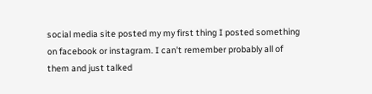social media site posted my my first thing I posted something on facebook or instagram. I can't remember probably all of them and just talked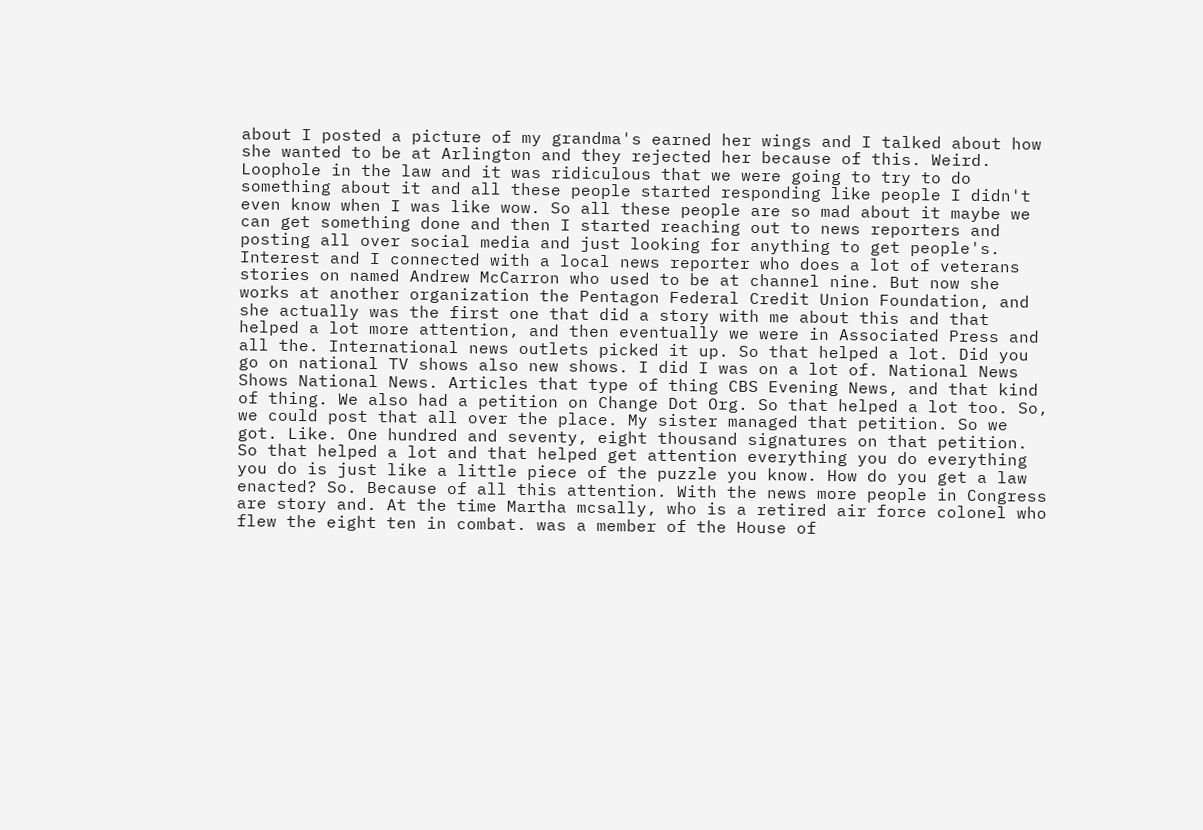about I posted a picture of my grandma's earned her wings and I talked about how she wanted to be at Arlington and they rejected her because of this. Weird. Loophole in the law and it was ridiculous that we were going to try to do something about it and all these people started responding like people I didn't even know when I was like wow. So all these people are so mad about it maybe we can get something done and then I started reaching out to news reporters and posting all over social media and just looking for anything to get people's. Interest and I connected with a local news reporter who does a lot of veterans stories on named Andrew McCarron who used to be at channel nine. But now she works at another organization the Pentagon Federal Credit Union Foundation, and she actually was the first one that did a story with me about this and that helped a lot more attention, and then eventually we were in Associated Press and all the. International news outlets picked it up. So that helped a lot. Did you go on national TV shows also new shows. I did I was on a lot of. National News Shows National News. Articles that type of thing CBS Evening News, and that kind of thing. We also had a petition on Change Dot Org. So that helped a lot too. So, we could post that all over the place. My sister managed that petition. So we got. Like. One hundred and seventy, eight thousand signatures on that petition. So that helped a lot and that helped get attention everything you do everything you do is just like a little piece of the puzzle you know. How do you get a law enacted? So. Because of all this attention. With the news more people in Congress are story and. At the time Martha mcsally, who is a retired air force colonel who flew the eight ten in combat. was a member of the House of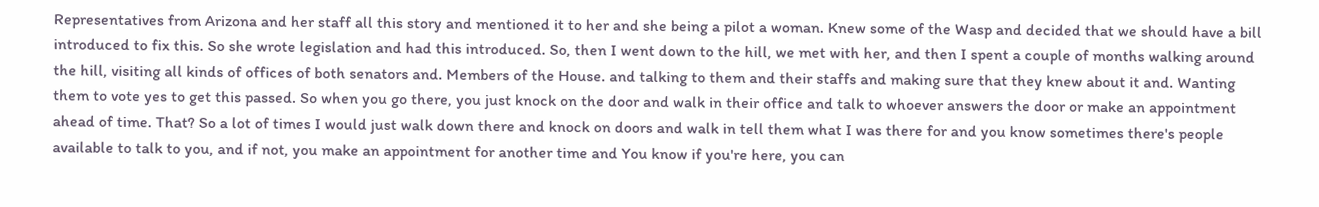Representatives from Arizona and her staff all this story and mentioned it to her and she being a pilot a woman. Knew some of the Wasp and decided that we should have a bill introduced to fix this. So she wrote legislation and had this introduced. So, then I went down to the hill, we met with her, and then I spent a couple of months walking around the hill, visiting all kinds of offices of both senators and. Members of the House. and talking to them and their staffs and making sure that they knew about it and. Wanting them to vote yes to get this passed. So when you go there, you just knock on the door and walk in their office and talk to whoever answers the door or make an appointment ahead of time. That? So a lot of times I would just walk down there and knock on doors and walk in tell them what I was there for and you know sometimes there's people available to talk to you, and if not, you make an appointment for another time and You know if you're here, you can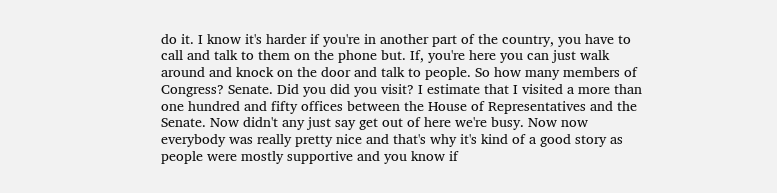do it. I know it's harder if you're in another part of the country, you have to call and talk to them on the phone but. If, you're here you can just walk around and knock on the door and talk to people. So how many members of Congress? Senate. Did you did you visit? I estimate that I visited a more than one hundred and fifty offices between the House of Representatives and the Senate. Now didn't any just say get out of here we're busy. Now now everybody was really pretty nice and that's why it's kind of a good story as people were mostly supportive and you know if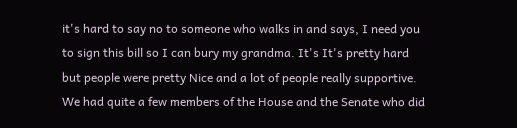it's hard to say no to someone who walks in and says, I need you to sign this bill so I can bury my grandma. It's It's pretty hard but people were pretty Nice and a lot of people really supportive. We had quite a few members of the House and the Senate who did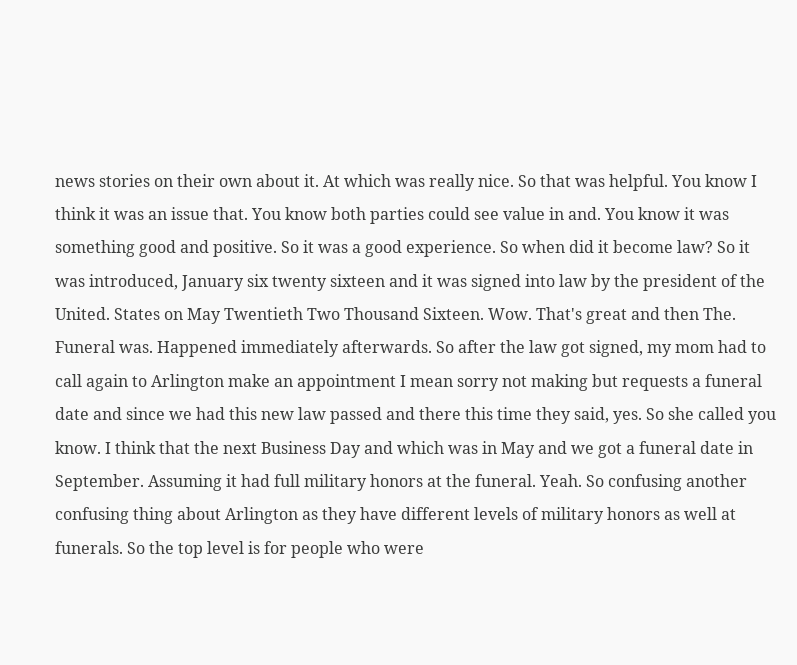news stories on their own about it. At which was really nice. So that was helpful. You know I think it was an issue that. You know both parties could see value in and. You know it was something good and positive. So it was a good experience. So when did it become law? So it was introduced, January six twenty sixteen and it was signed into law by the president of the United. States on May Twentieth Two Thousand Sixteen. Wow. That's great and then The. Funeral was. Happened immediately afterwards. So after the law got signed, my mom had to call again to Arlington make an appointment I mean sorry not making but requests a funeral date and since we had this new law passed and there this time they said, yes. So she called you know. I think that the next Business Day and which was in May and we got a funeral date in September. Assuming it had full military honors at the funeral. Yeah. So confusing another confusing thing about Arlington as they have different levels of military honors as well at funerals. So the top level is for people who were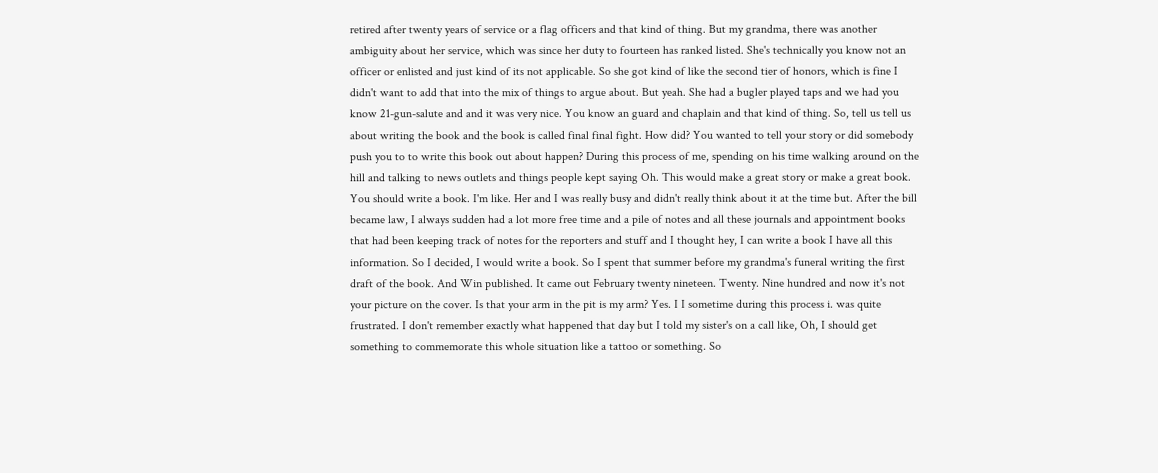retired after twenty years of service or a flag officers and that kind of thing. But my grandma, there was another ambiguity about her service, which was since her duty to fourteen has ranked listed. She's technically you know not an officer or enlisted and just kind of its not applicable. So she got kind of like the second tier of honors, which is fine I didn't want to add that into the mix of things to argue about. But yeah. She had a bugler played taps and we had you know 21-gun-salute and and it was very nice. You know an guard and chaplain and that kind of thing. So, tell us tell us about writing the book and the book is called final final fight. How did? You wanted to tell your story or did somebody push you to to write this book out about happen? During this process of me, spending on his time walking around on the hill and talking to news outlets and things people kept saying Oh. This would make a great story or make a great book. You should write a book. I'm like. Her and I was really busy and didn't really think about it at the time but. After the bill became law, I always sudden had a lot more free time and a pile of notes and all these journals and appointment books that had been keeping track of notes for the reporters and stuff and I thought hey, I can write a book I have all this information. So I decided, I would write a book. So I spent that summer before my grandma's funeral writing the first draft of the book. And Win published. It came out February twenty nineteen. Twenty. Nine hundred and now it's not your picture on the cover. Is that your arm in the pit is my arm? Yes. I I sometime during this process i. was quite frustrated. I don't remember exactly what happened that day but I told my sister's on a call like, Oh, I should get something to commemorate this whole situation like a tattoo or something. So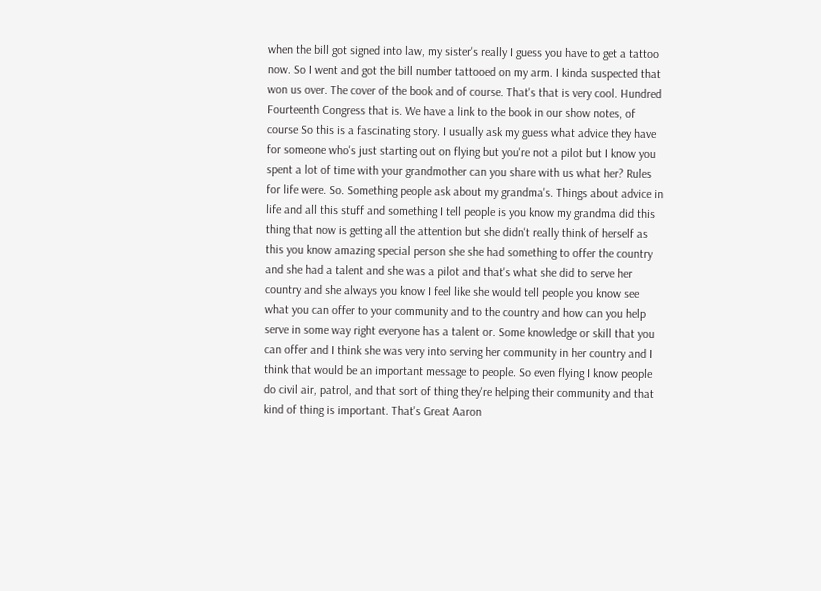when the bill got signed into law, my sister's really I guess you have to get a tattoo now. So I went and got the bill number tattooed on my arm. I kinda suspected that won us over. The cover of the book and of course. That's that is very cool. Hundred Fourteenth Congress that is. We have a link to the book in our show notes, of course So this is a fascinating story. I usually ask my guess what advice they have for someone who's just starting out on flying but you're not a pilot but I know you spent a lot of time with your grandmother can you share with us what her? Rules for life were. So. Something people ask about my grandma's. Things about advice in life and all this stuff and something I tell people is you know my grandma did this thing that now is getting all the attention but she didn't really think of herself as this you know amazing special person she she had something to offer the country and she had a talent and she was a pilot and that's what she did to serve her country and she always you know I feel like she would tell people you know see what you can offer to your community and to the country and how can you help serve in some way right everyone has a talent or. Some knowledge or skill that you can offer and I think she was very into serving her community in her country and I think that would be an important message to people. So even flying I know people do civil air, patrol, and that sort of thing they're helping their community and that kind of thing is important. That's Great Aaron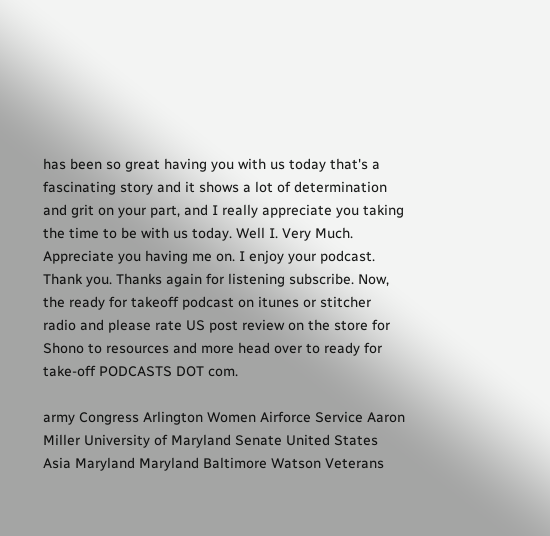has been so great having you with us today that's a fascinating story and it shows a lot of determination and grit on your part, and I really appreciate you taking the time to be with us today. Well I. Very Much. Appreciate you having me on. I enjoy your podcast. Thank you. Thanks again for listening subscribe. Now, the ready for takeoff podcast on itunes or stitcher radio and please rate US post review on the store for Shono to resources and more head over to ready for take-off PODCASTS DOT com.

army Congress Arlington Women Airforce Service Aaron Miller University of Maryland Senate United States Asia Maryland Maryland Baltimore Watson Veterans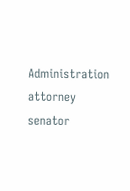Administration attorney senator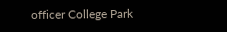officer College Park